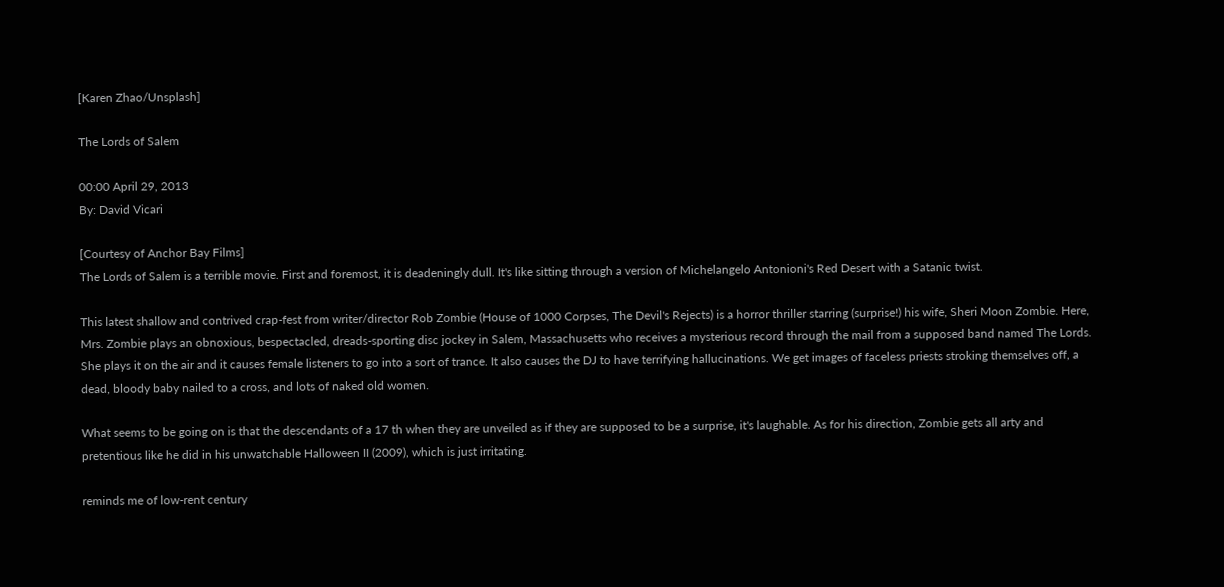[Karen Zhao/Unsplash]

The Lords of Salem

00:00 April 29, 2013
By: David Vicari

[Courtesy of Anchor Bay Films]
The Lords of Salem is a terrible movie. First and foremost, it is deadeningly dull. It's like sitting through a version of Michelangelo Antonioni's Red Desert with a Satanic twist.

This latest shallow and contrived crap-fest from writer/director Rob Zombie (House of 1000 Corpses, The Devil's Rejects) is a horror thriller starring (surprise!) his wife, Sheri Moon Zombie. Here, Mrs. Zombie plays an obnoxious, bespectacled, dreads-sporting disc jockey in Salem, Massachusetts who receives a mysterious record through the mail from a supposed band named The Lords. She plays it on the air and it causes female listeners to go into a sort of trance. It also causes the DJ to have terrifying hallucinations. We get images of faceless priests stroking themselves off, a dead, bloody baby nailed to a cross, and lots of naked old women.

What seems to be going on is that the descendants of a 17 th when they are unveiled as if they are supposed to be a surprise, it's laughable. As for his direction, Zombie gets all arty and pretentious like he did in his unwatchable Halloween II (2009), which is just irritating.

reminds me of low-rent century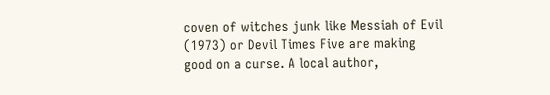coven of witches junk like Messiah of Evil (1973) or Devil Times Five are making good on a curse. A local author,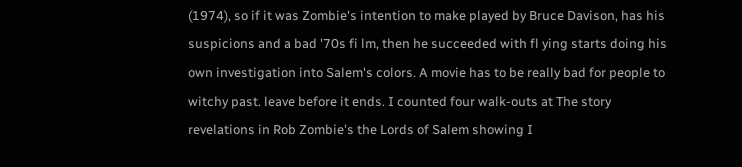(1974), so if it was Zombie's intention to make played by Bruce Davison, has his suspicions and a bad '70s fi lm, then he succeeded with fl ying starts doing his own investigation into Salem's colors. A movie has to be really bad for people to witchy past. leave before it ends. I counted four walk-outs at The story revelations in Rob Zombie's the Lords of Salem showing I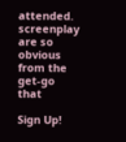attended. screenplay are so obvious from the get-go that

Sign Up!